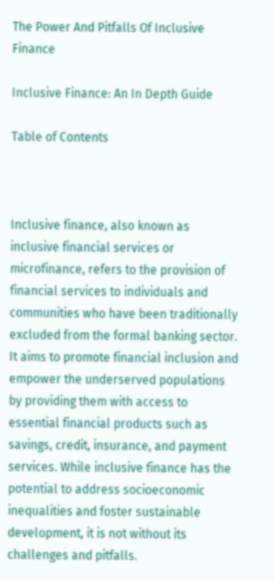The Power And Pitfalls Of Inclusive Finance

Inclusive Finance: An In Depth Guide

Table of Contents



Inclusive finance, also known as inclusive financial services or microfinance, refers to the provision of financial services to individuals and communities who have been traditionally excluded from the formal banking sector. It aims to promote financial inclusion and empower the underserved populations by providing them with access to essential financial products such as savings, credit, insurance, and payment services. While inclusive finance has the potential to address socioeconomic inequalities and foster sustainable development, it is not without its challenges and pitfalls.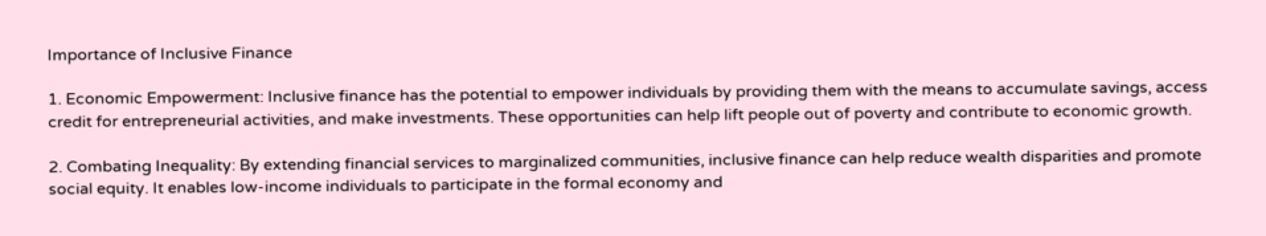Importance of Inclusive Finance

1. Economic Empowerment: Inclusive finance has the potential to empower individuals by providing them with the means to accumulate savings, access credit for entrepreneurial activities, and make investments. These opportunities can help lift people out of poverty and contribute to economic growth.

2. Combating Inequality: By extending financial services to marginalized communities, inclusive finance can help reduce wealth disparities and promote social equity. It enables low-income individuals to participate in the formal economy and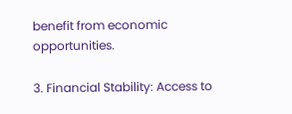benefit from economic opportunities.

3. Financial Stability: Access to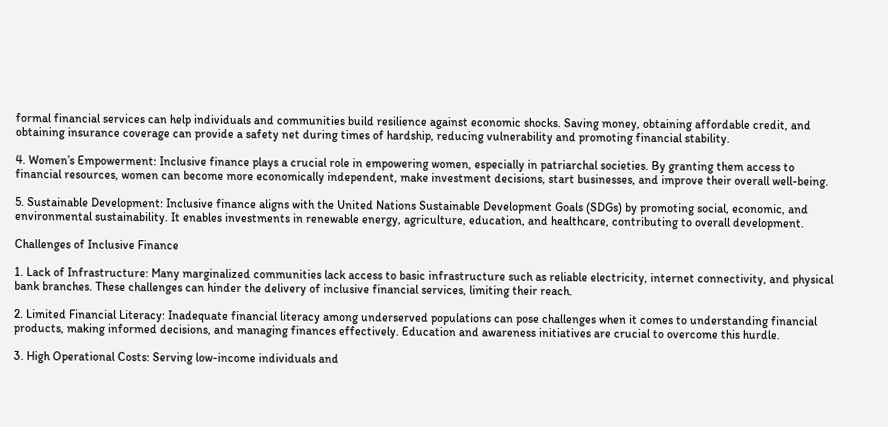formal financial services can help individuals and communities build resilience against economic shocks. Saving money, obtaining affordable credit, and obtaining insurance coverage can provide a safety net during times of hardship, reducing vulnerability and promoting financial stability.

4. Women’s Empowerment: Inclusive finance plays a crucial role in empowering women, especially in patriarchal societies. By granting them access to financial resources, women can become more economically independent, make investment decisions, start businesses, and improve their overall well-being.

5. Sustainable Development: Inclusive finance aligns with the United Nations Sustainable Development Goals (SDGs) by promoting social, economic, and environmental sustainability. It enables investments in renewable energy, agriculture, education, and healthcare, contributing to overall development.

Challenges of Inclusive Finance

1. Lack of Infrastructure: Many marginalized communities lack access to basic infrastructure such as reliable electricity, internet connectivity, and physical bank branches. These challenges can hinder the delivery of inclusive financial services, limiting their reach.

2. Limited Financial Literacy: Inadequate financial literacy among underserved populations can pose challenges when it comes to understanding financial products, making informed decisions, and managing finances effectively. Education and awareness initiatives are crucial to overcome this hurdle.

3. High Operational Costs: Serving low-income individuals and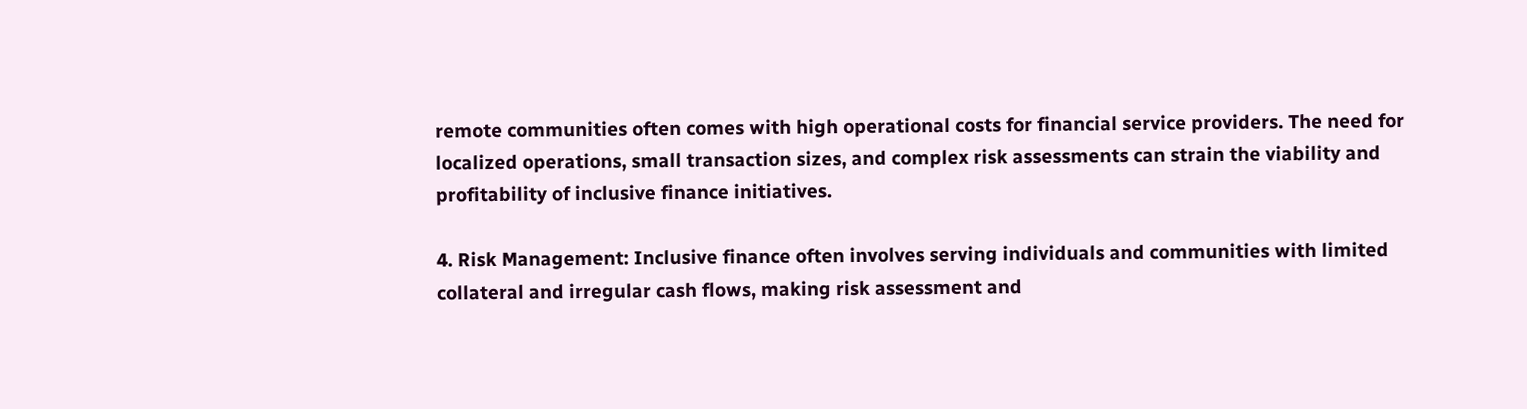remote communities often comes with high operational costs for financial service providers. The need for localized operations, small transaction sizes, and complex risk assessments can strain the viability and profitability of inclusive finance initiatives.

4. Risk Management: Inclusive finance often involves serving individuals and communities with limited collateral and irregular cash flows, making risk assessment and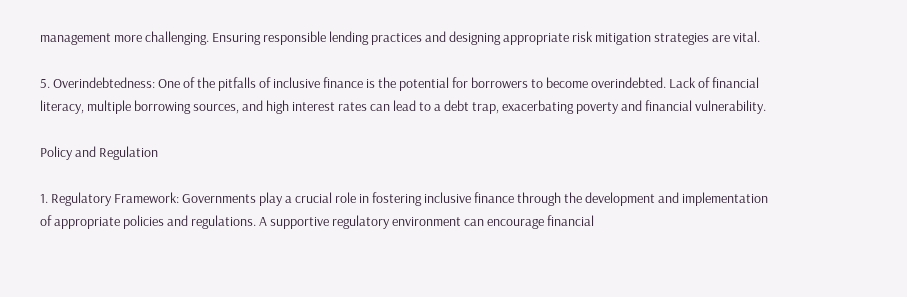management more challenging. Ensuring responsible lending practices and designing appropriate risk mitigation strategies are vital.

5. Overindebtedness: One of the pitfalls of inclusive finance is the potential for borrowers to become overindebted. Lack of financial literacy, multiple borrowing sources, and high interest rates can lead to a debt trap, exacerbating poverty and financial vulnerability.

Policy and Regulation

1. Regulatory Framework: Governments play a crucial role in fostering inclusive finance through the development and implementation of appropriate policies and regulations. A supportive regulatory environment can encourage financial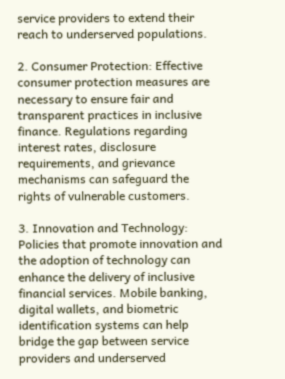service providers to extend their reach to underserved populations.

2. Consumer Protection: Effective consumer protection measures are necessary to ensure fair and transparent practices in inclusive finance. Regulations regarding interest rates, disclosure requirements, and grievance mechanisms can safeguard the rights of vulnerable customers.

3. Innovation and Technology: Policies that promote innovation and the adoption of technology can enhance the delivery of inclusive financial services. Mobile banking, digital wallets, and biometric identification systems can help bridge the gap between service providers and underserved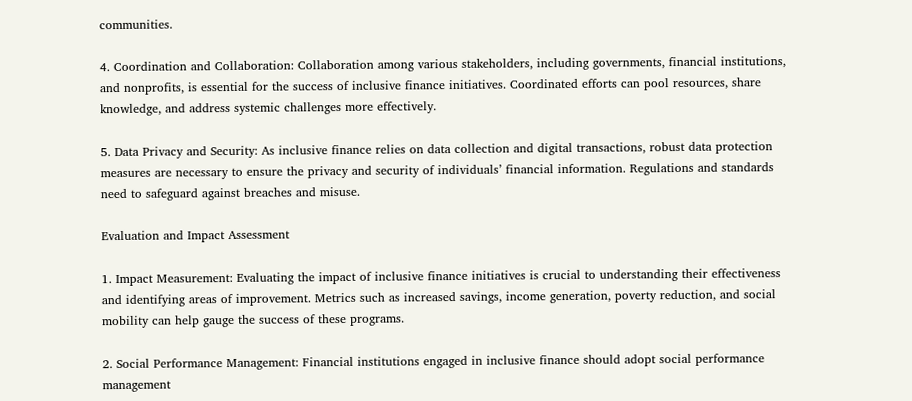communities.

4. Coordination and Collaboration: Collaboration among various stakeholders, including governments, financial institutions, and nonprofits, is essential for the success of inclusive finance initiatives. Coordinated efforts can pool resources, share knowledge, and address systemic challenges more effectively.

5. Data Privacy and Security: As inclusive finance relies on data collection and digital transactions, robust data protection measures are necessary to ensure the privacy and security of individuals’ financial information. Regulations and standards need to safeguard against breaches and misuse.

Evaluation and Impact Assessment

1. Impact Measurement: Evaluating the impact of inclusive finance initiatives is crucial to understanding their effectiveness and identifying areas of improvement. Metrics such as increased savings, income generation, poverty reduction, and social mobility can help gauge the success of these programs.

2. Social Performance Management: Financial institutions engaged in inclusive finance should adopt social performance management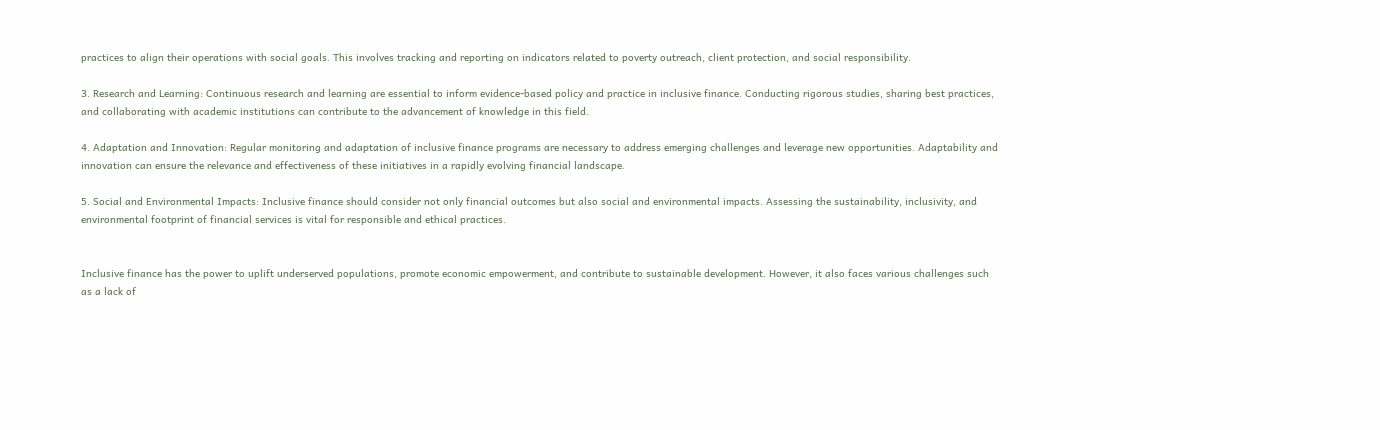practices to align their operations with social goals. This involves tracking and reporting on indicators related to poverty outreach, client protection, and social responsibility.

3. Research and Learning: Continuous research and learning are essential to inform evidence-based policy and practice in inclusive finance. Conducting rigorous studies, sharing best practices, and collaborating with academic institutions can contribute to the advancement of knowledge in this field.

4. Adaptation and Innovation: Regular monitoring and adaptation of inclusive finance programs are necessary to address emerging challenges and leverage new opportunities. Adaptability and innovation can ensure the relevance and effectiveness of these initiatives in a rapidly evolving financial landscape.

5. Social and Environmental Impacts: Inclusive finance should consider not only financial outcomes but also social and environmental impacts. Assessing the sustainability, inclusivity, and environmental footprint of financial services is vital for responsible and ethical practices.


Inclusive finance has the power to uplift underserved populations, promote economic empowerment, and contribute to sustainable development. However, it also faces various challenges such as a lack of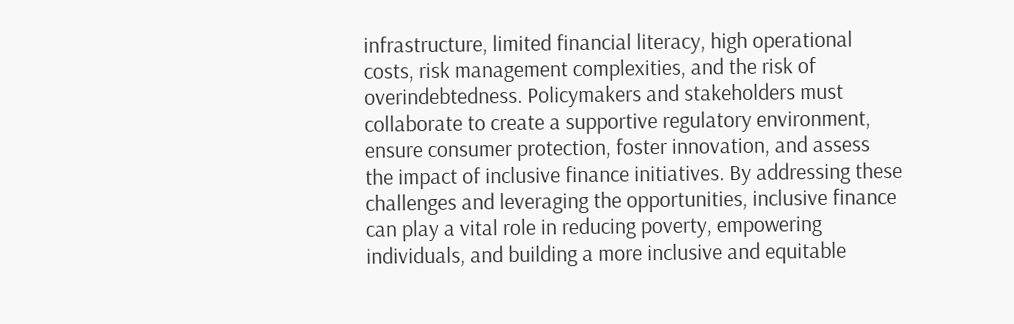infrastructure, limited financial literacy, high operational costs, risk management complexities, and the risk of overindebtedness. Policymakers and stakeholders must collaborate to create a supportive regulatory environment, ensure consumer protection, foster innovation, and assess the impact of inclusive finance initiatives. By addressing these challenges and leveraging the opportunities, inclusive finance can play a vital role in reducing poverty, empowering individuals, and building a more inclusive and equitable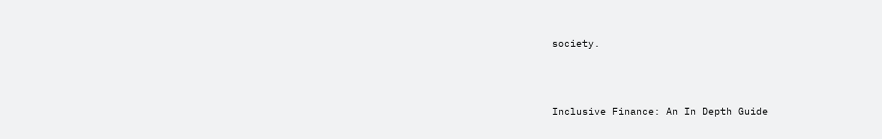society.



Inclusive Finance: An In Depth Guide